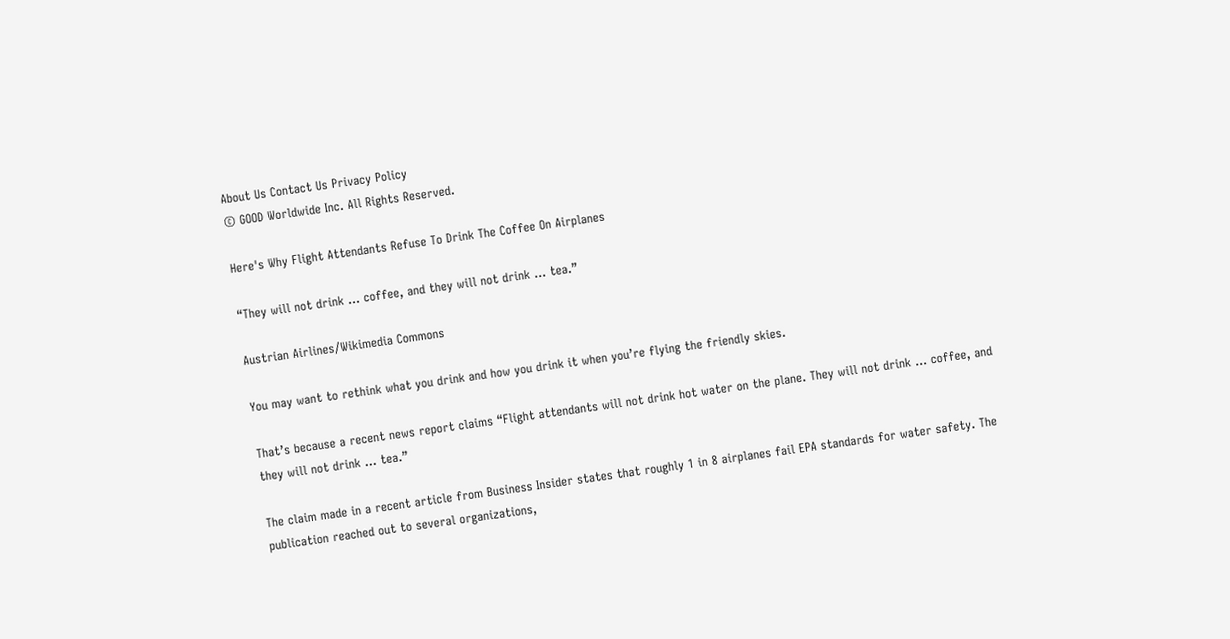About Us Contact Us Privacy Policy
© GOOD Worldwide Inc. All Rights Reserved.

Here's Why Flight Attendants Refuse To Drink The Coffee On Airplanes

“They will not drink ... coffee, and they will not drink ... tea.”

Austrian Airlines/Wikimedia Commons

You may want to rethink what you drink and how you drink it when you’re flying the friendly skies.

That’s because a recent news report claims “Flight attendants will not drink hot water on the plane. They will not drink ... coffee, and they will not drink ... tea.”

The claim made in a recent article from Business Insider states that roughly 1 in 8 airplanes fail EPA standards for water safety. The publication reached out to several organizations,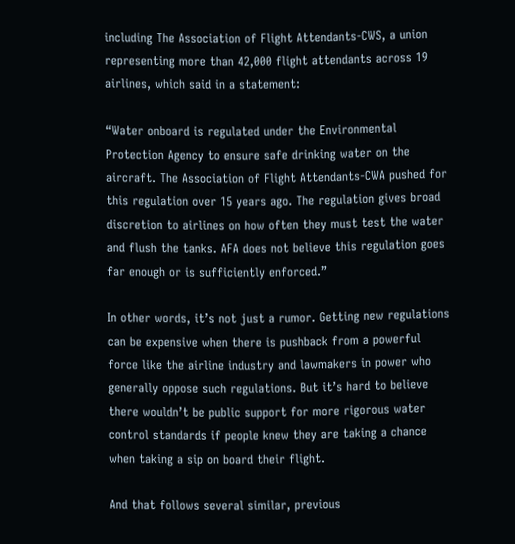including The Association of Flight Attendants-CWS, a union representing more than 42,000 flight attendants across 19 airlines, which said in a statement:

“Water onboard is regulated under the Environmental Protection Agency to ensure safe drinking water on the aircraft. The Association of Flight Attendants-CWA pushed for this regulation over 15 years ago. The regulation gives broad discretion to airlines on how often they must test the water and flush the tanks. AFA does not believe this regulation goes far enough or is sufficiently enforced.”

In other words, it’s not just a rumor. Getting new regulations can be expensive when there is pushback from a powerful force like the airline industry and lawmakers in power who generally oppose such regulations. But it’s hard to believe there wouldn’t be public support for more rigorous water control standards if people knew they are taking a chance when taking a sip on board their flight.

And that follows several similar, previous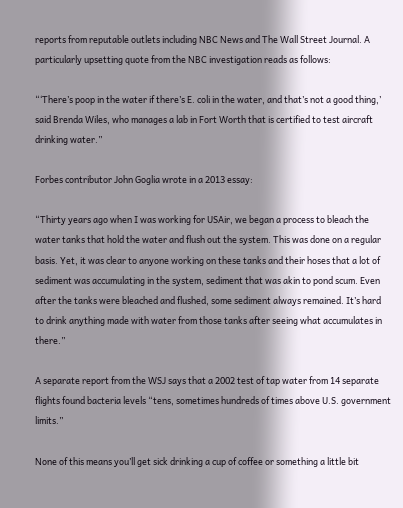reports from reputable outlets including NBC News and The Wall Street Journal. A particularly upsetting quote from the NBC investigation reads as follows:

“‘There’s poop in the water if there’s E. coli in the water, and that’s not a good thing,’ said Brenda Wiles, who manages a lab in Fort Worth that is certified to test aircraft drinking water.”

Forbes contributor John Goglia wrote in a 2013 essay:

“Thirty years ago when I was working for USAir, we began a process to bleach the water tanks that hold the water and flush out the system. This was done on a regular basis. Yet, it was clear to anyone working on these tanks and their hoses that a lot of sediment was accumulating in the system, sediment that was akin to pond scum. Even after the tanks were bleached and flushed, some sediment always remained. It’s hard to drink anything made with water from those tanks after seeing what accumulates in there.”

A separate report from the WSJ says that a 2002 test of tap water from 14 separate flights found bacteria levels “tens, sometimes hundreds of times above U.S. government limits.”

None of this means you’ll get sick drinking a cup of coffee or something a little bit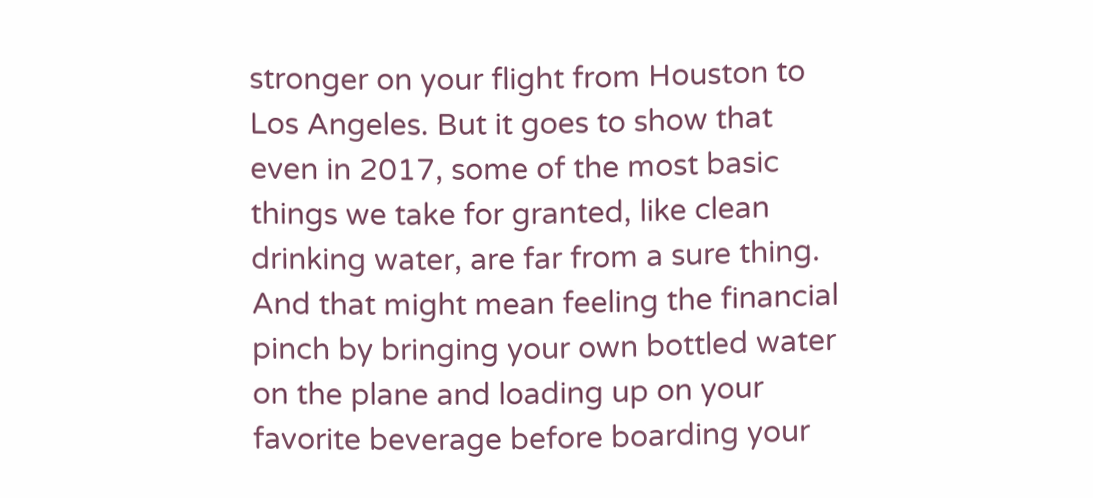stronger on your flight from Houston to Los Angeles. But it goes to show that even in 2017, some of the most basic things we take for granted, like clean drinking water, are far from a sure thing. And that might mean feeling the financial pinch by bringing your own bottled water on the plane and loading up on your favorite beverage before boarding your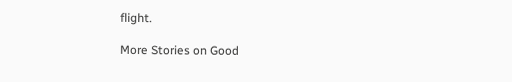flight.

More Stories on Good